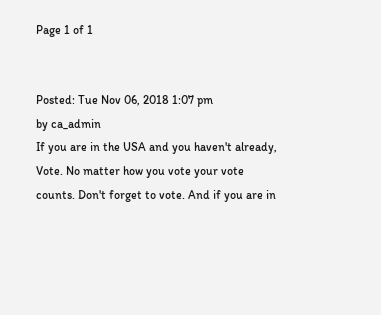Page 1 of 1


Posted: Tue Nov 06, 2018 1:07 pm
by ca_admin
If you are in the USA and you haven't already, Vote. No matter how you vote your vote counts. Don't forget to vote. And if you are in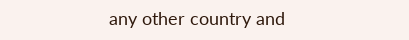any other country and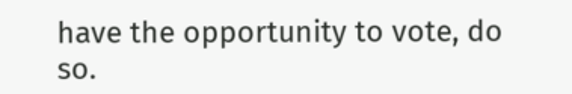have the opportunity to vote, do so.